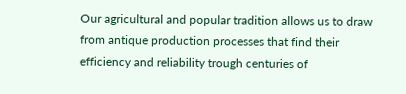Our agricultural and popular tradition allows us to draw from antique production processes that find their efficiency and reliability trough centuries of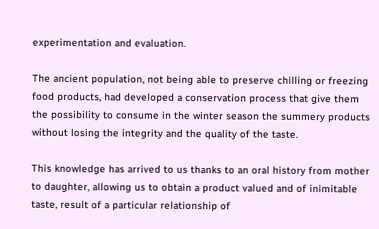experimentation and evaluation.

The ancient population, not being able to preserve chilling or freezing food products, had developed a conservation process that give them the possibility to consume in the winter season the summery products without losing the integrity and the quality of the taste.

This knowledge has arrived to us thanks to an oral history from mother to daughter, allowing us to obtain a product valued and of inimitable taste, result of a particular relationship of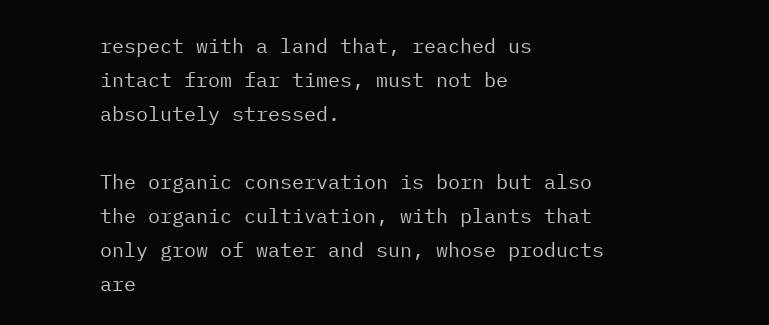respect with a land that, reached us intact from far times, must not be absolutely stressed.

The organic conservation is born but also the organic cultivation, with plants that only grow of water and sun, whose products are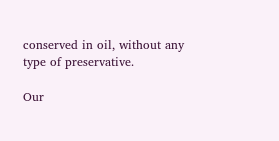conserved in oil, without any type of preservative.

Our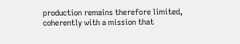production remains therefore limited, coherently with a mission that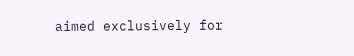aimed exclusively for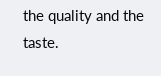the quality and the taste.